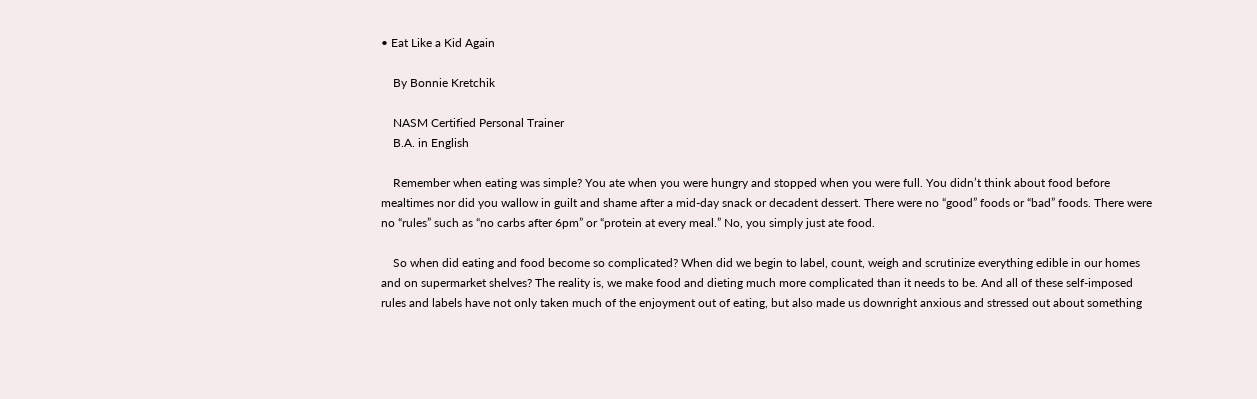• Eat Like a Kid Again

    By Bonnie Kretchik

    NASM Certified Personal Trainer
    B.A. in English

    Remember when eating was simple? You ate when you were hungry and stopped when you were full. You didn’t think about food before mealtimes nor did you wallow in guilt and shame after a mid-day snack or decadent dessert. There were no “good” foods or “bad” foods. There were no “rules” such as “no carbs after 6pm” or “protein at every meal.” No, you simply just ate food.

    So when did eating and food become so complicated? When did we begin to label, count, weigh and scrutinize everything edible in our homes and on supermarket shelves? The reality is, we make food and dieting much more complicated than it needs to be. And all of these self-imposed rules and labels have not only taken much of the enjoyment out of eating, but also made us downright anxious and stressed out about something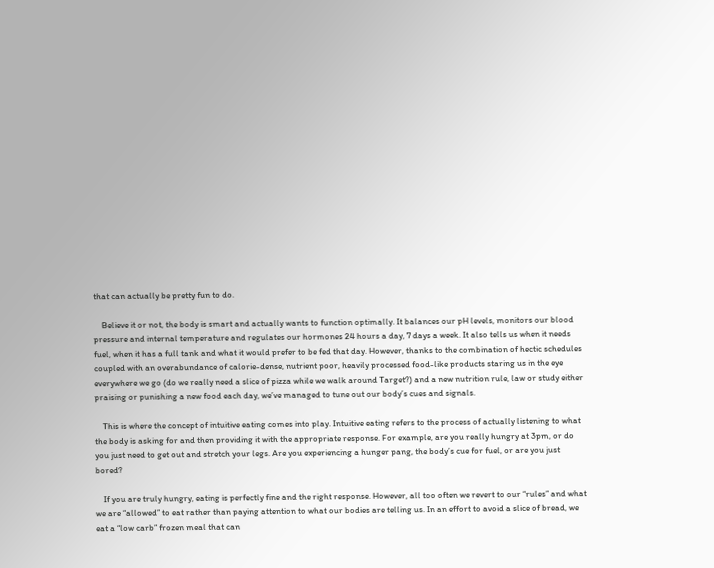that can actually be pretty fun to do.

    Believe it or not, the body is smart and actually wants to function optimally. It balances our pH levels, monitors our blood pressure and internal temperature and regulates our hormones 24 hours a day, 7 days a week. It also tells us when it needs fuel, when it has a full tank and what it would prefer to be fed that day. However, thanks to the combination of hectic schedules coupled with an overabundance of calorie-dense, nutrient poor, heavily processed food-like products staring us in the eye everywhere we go (do we really need a slice of pizza while we walk around Target?) and a new nutrition rule, law or study either praising or punishing a new food each day, we’ve managed to tune out our body’s cues and signals.

    This is where the concept of intuitive eating comes into play. Intuitive eating refers to the process of actually listening to what the body is asking for and then providing it with the appropriate response. For example, are you really hungry at 3pm, or do you just need to get out and stretch your legs. Are you experiencing a hunger pang, the body’s cue for fuel, or are you just bored?

    If you are truly hungry, eating is perfectly fine and the right response. However, all too often we revert to our “rules” and what we are “allowed” to eat rather than paying attention to what our bodies are telling us. In an effort to avoid a slice of bread, we eat a “low carb” frozen meal that can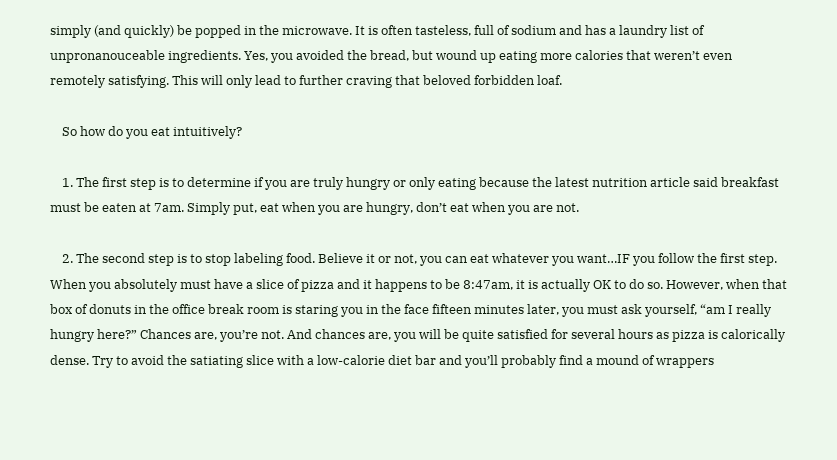simply (and quickly) be popped in the microwave. It is often tasteless, full of sodium and has a laundry list of unpronanouceable ingredients. Yes, you avoided the bread, but wound up eating more calories that weren’t even remotely satisfying. This will only lead to further craving that beloved forbidden loaf.

    So how do you eat intuitively?

    1. The first step is to determine if you are truly hungry or only eating because the latest nutrition article said breakfast must be eaten at 7am. Simply put, eat when you are hungry, don’t eat when you are not.

    2. The second step is to stop labeling food. Believe it or not, you can eat whatever you want…IF you follow the first step. When you absolutely must have a slice of pizza and it happens to be 8:47am, it is actually OK to do so. However, when that box of donuts in the office break room is staring you in the face fifteen minutes later, you must ask yourself, “am I really hungry here?” Chances are, you’re not. And chances are, you will be quite satisfied for several hours as pizza is calorically dense. Try to avoid the satiating slice with a low-calorie diet bar and you’ll probably find a mound of wrappers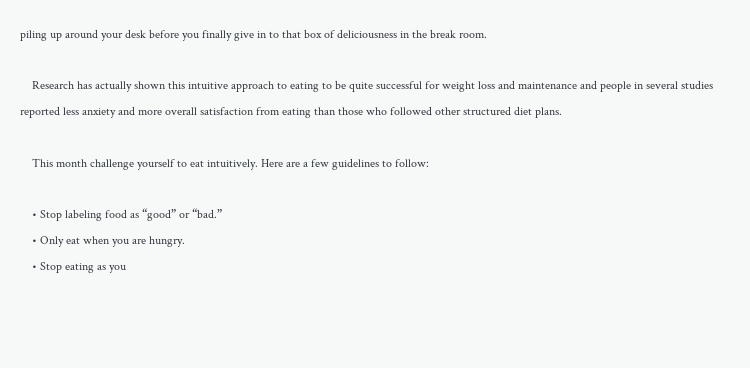piling up around your desk before you finally give in to that box of deliciousness in the break room.

    Research has actually shown this intuitive approach to eating to be quite successful for weight loss and maintenance and people in several studies reported less anxiety and more overall satisfaction from eating than those who followed other structured diet plans.

    This month challenge yourself to eat intuitively. Here are a few guidelines to follow:

    • Stop labeling food as “good” or “bad.”
    • Only eat when you are hungry.
    • Stop eating as you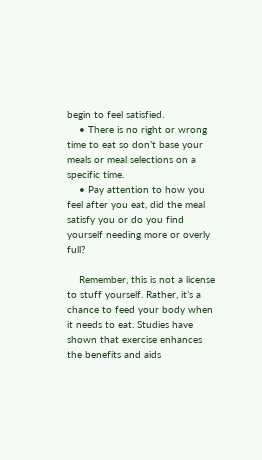begin to feel satisfied.
    • There is no right or wrong time to eat so don’t base your meals or meal selections on a specific time.
    • Pay attention to how you feel after you eat, did the meal satisfy you or do you find yourself needing more or overly full?

    Remember, this is not a license to stuff yourself. Rather, it’s a chance to feed your body when it needs to eat. Studies have shown that exercise enhances the benefits and aids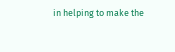in helping to make the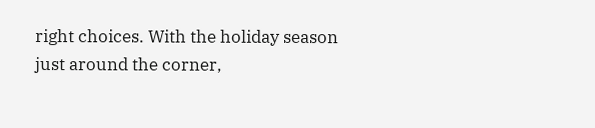right choices. With the holiday season just around the corner,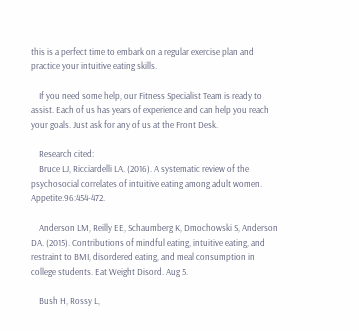this is a perfect time to embark on a regular exercise plan and practice your intuitive eating skills.

    If you need some help, our Fitness Specialist Team is ready to assist. Each of us has years of experience and can help you reach your goals. Just ask for any of us at the Front Desk.

    Research cited:
    Bruce LJ, Ricciardelli LA. (2016). A systematic review of the psychosocial correlates of intuitive eating among adult women. Appetite.96:454-472.

    Anderson LM, Reilly EE, Schaumberg K, Dmochowski S, Anderson DA. (2015). Contributions of mindful eating, intuitive eating, and restraint to BMI, disordered eating, and meal consumption in college students. Eat Weight Disord. Aug 5.

    Bush H, Rossy L,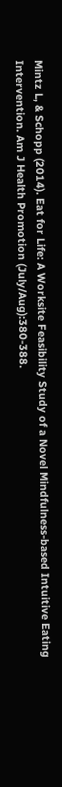Mintz L, & Schopp (2014). Eat for Life: A Worksite Feasibility Study of a Novel Mindfulness-based Intuitive Eating Intervention. Am J Health Promotion (July/Aug):380-388.